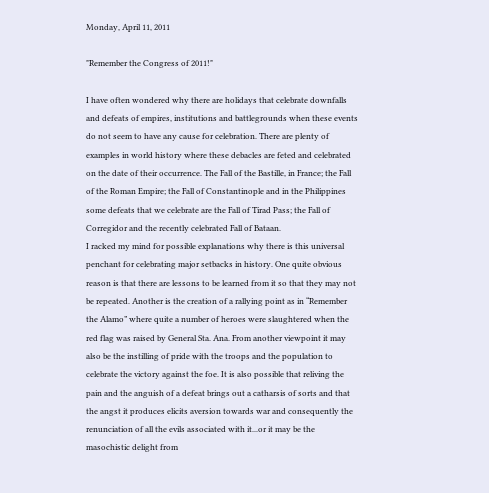Monday, April 11, 2011

"Remember the Congress of 2011!"

I have often wondered why there are holidays that celebrate downfalls and defeats of empires, institutions and battlegrounds when these events do not seem to have any cause for celebration. There are plenty of examples in world history where these debacles are feted and celebrated on the date of their occurrence. The Fall of the Bastille, in France; the Fall of the Roman Empire; the Fall of Constantinople and in the Philippines some defeats that we celebrate are the Fall of Tirad Pass; the Fall of Corregidor and the recently celebrated Fall of Bataan.
I racked my mind for possible explanations why there is this universal penchant for celebrating major setbacks in history. One quite obvious reason is that there are lessons to be learned from it so that they may not be repeated. Another is the creation of a rallying point as in “Remember the Alamo” where quite a number of heroes were slaughtered when the red flag was raised by General Sta. Ana. From another viewpoint it may also be the instilling of pride with the troops and the population to celebrate the victory against the foe. It is also possible that reliving the pain and the anguish of a defeat brings out a catharsis of sorts and that the angst it produces elicits aversion towards war and consequently the renunciation of all the evils associated with it...or it may be the masochistic delight from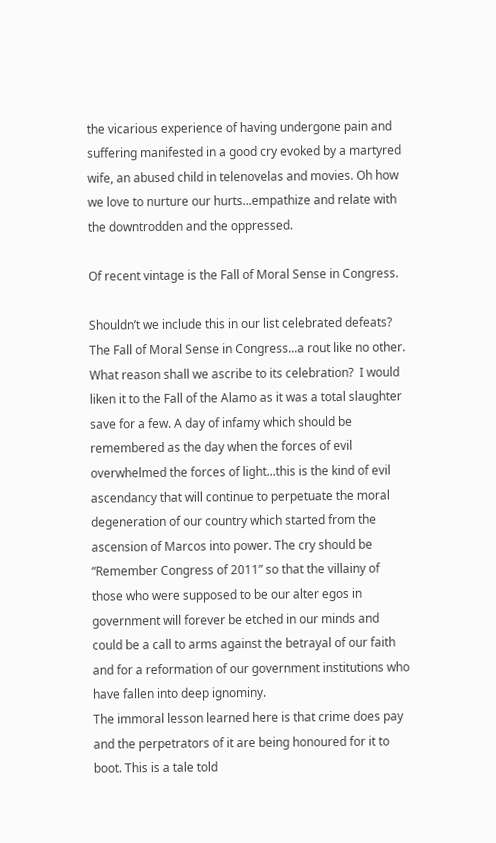the vicarious experience of having undergone pain and suffering manifested in a good cry evoked by a martyred wife, an abused child in telenovelas and movies. Oh how we love to nurture our hurts...empathize and relate with the downtrodden and the oppressed.

Of recent vintage is the Fall of Moral Sense in Congress.

Shouldn’t we include this in our list celebrated defeats? The Fall of Moral Sense in Congress...a rout like no other. What reason shall we ascribe to its celebration?  I would liken it to the Fall of the Alamo as it was a total slaughter save for a few. A day of infamy which should be remembered as the day when the forces of evil overwhelmed the forces of light...this is the kind of evil ascendancy that will continue to perpetuate the moral degeneration of our country which started from the ascension of Marcos into power. The cry should be “Remember Congress of 2011” so that the villainy of those who were supposed to be our alter egos in government will forever be etched in our minds and could be a call to arms against the betrayal of our faith and for a reformation of our government institutions who have fallen into deep ignominy.
The immoral lesson learned here is that crime does pay and the perpetrators of it are being honoured for it to boot. This is a tale told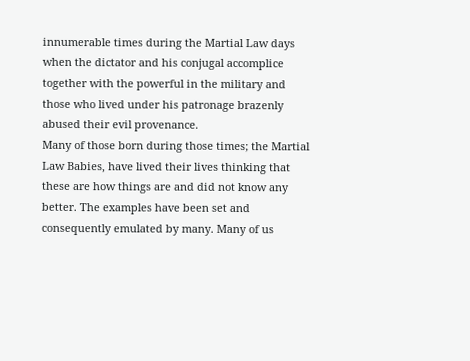innumerable times during the Martial Law days when the dictator and his conjugal accomplice together with the powerful in the military and those who lived under his patronage brazenly abused their evil provenance.
Many of those born during those times; the Martial Law Babies, have lived their lives thinking that these are how things are and did not know any better. The examples have been set and consequently emulated by many. Many of us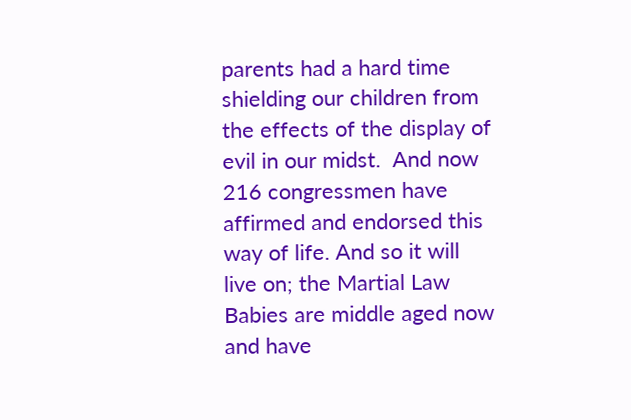parents had a hard time shielding our children from the effects of the display of evil in our midst.  And now 216 congressmen have affirmed and endorsed this way of life. And so it will live on; the Martial Law Babies are middle aged now and have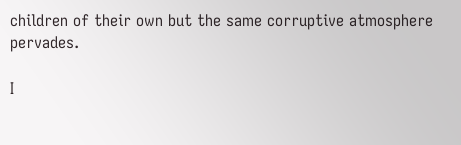children of their own but the same corruptive atmosphere pervades.

I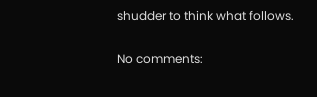shudder to think what follows.

No comments: